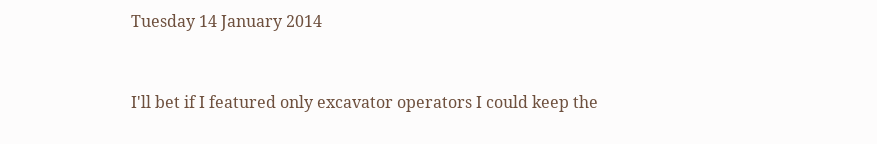Tuesday 14 January 2014


I'll bet if I featured only excavator operators I could keep the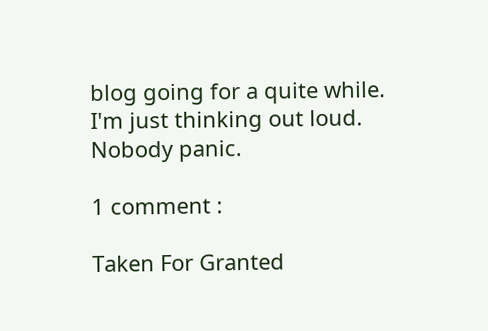blog going for a quite while.
I'm just thinking out loud.
Nobody panic.

1 comment :

Taken For Granted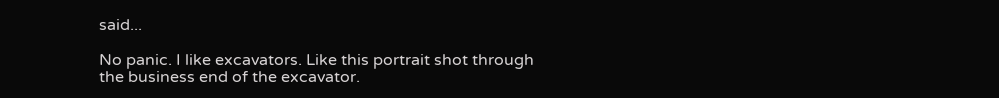said...

No panic. I like excavators. Like this portrait shot through the business end of the excavator.